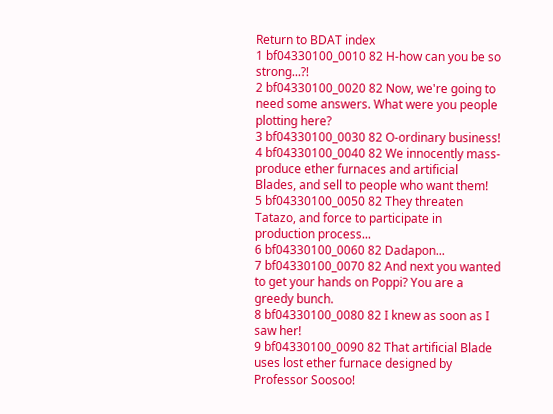Return to BDAT index
1 bf04330100_0010 82 H-how can you be so strong...?!
2 bf04330100_0020 82 Now, we're going to need some answers. What were you people plotting here?
3 bf04330100_0030 82 O-ordinary business!
4 bf04330100_0040 82 We innocently mass-produce ether furnaces and artificial Blades, and sell to people who want them!
5 bf04330100_0050 82 They threaten Tatazo, and force to participate in production process...
6 bf04330100_0060 82 Dadapon...
7 bf04330100_0070 82 And next you wanted to get your hands on Poppi? You are a greedy bunch.
8 bf04330100_0080 82 I knew as soon as I saw her!
9 bf04330100_0090 82 That artificial Blade uses lost ether furnace designed by Professor Soosoo!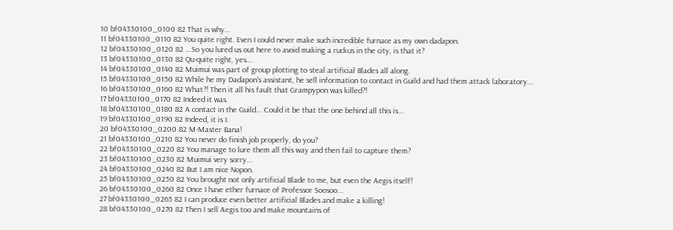10 bf04330100_0100 82 That is why...
11 bf04330100_0110 82 You quite right. Even I could never make such incredible furnace as my own dadapon.
12 bf04330100_0120 82 ...So you lured us out here to avoid making a ruckus in the city, is that it?
13 bf04330100_0130 82 Qu-quite right, yes...
14 bf04330100_0140 82 Muimui was part of group plotting to steal artificial Blades all along.
15 bf04330100_0150 82 While he my Dadapon's assistant, he sell information to contact in Guild and had them attack laboratory...
16 bf04330100_0160 82 What?! Then it all his fault that Grampypon was killed?!
17 bf04330100_0170 82 Indeed it was.
18 bf04330100_0180 82 A contact in the Guild... Could it be that the one behind all this is...
19 bf04330100_0190 82 Indeed, it is I.
20 bf04330100_0200 82 M-Master Bana!
21 bf04330100_0210 82 You never do finish job properly, do you?
22 bf04330100_0220 82 You manage to lure them all this way and then fail to capture them?
23 bf04330100_0230 82 Muimui very sorry...
24 bf04330100_0240 82 But I am nice Nopon.
25 bf04330100_0250 82 You brought not only artificial Blade to me, but even the Aegis itself!
26 bf04330100_0260 82 Once I have ether furnace of Professor Soosoo...
27 bf04330100_0265 82 I can produce even better artificial Blades and make a killing!
28 bf04330100_0270 82 Then I sell Aegis too and make mountains of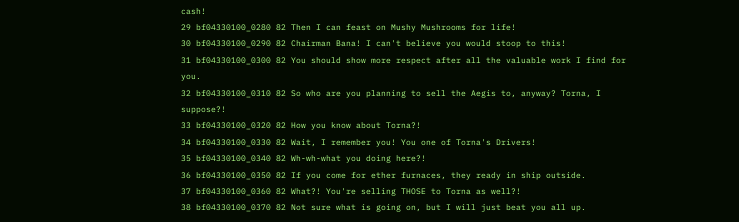cash!
29 bf04330100_0280 82 Then I can feast on Mushy Mushrooms for life!
30 bf04330100_0290 82 Chairman Bana! I can't believe you would stoop to this!
31 bf04330100_0300 82 You should show more respect after all the valuable work I find for you.
32 bf04330100_0310 82 So who are you planning to sell the Aegis to, anyway? Torna, I suppose?!
33 bf04330100_0320 82 How you know about Torna?!
34 bf04330100_0330 82 Wait, I remember you! You one of Torna's Drivers!
35 bf04330100_0340 82 Wh-wh-what you doing here?!
36 bf04330100_0350 82 If you come for ether furnaces, they ready in ship outside.
37 bf04330100_0360 82 What?! You're selling THOSE to Torna as well?!
38 bf04330100_0370 82 Not sure what is going on, but I will just beat you all up.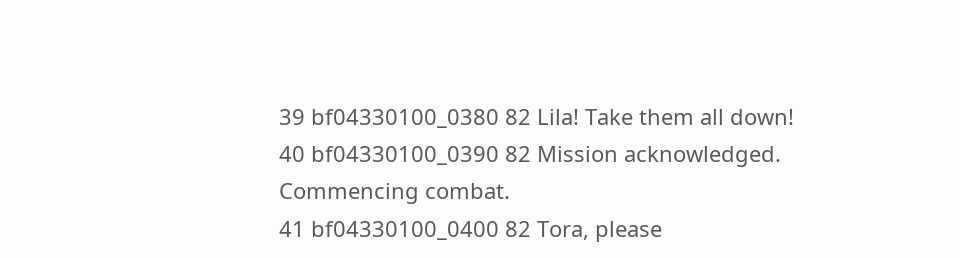39 bf04330100_0380 82 Lila! Take them all down!
40 bf04330100_0390 82 Mission acknowledged. Commencing combat.
41 bf04330100_0400 82 Tora, please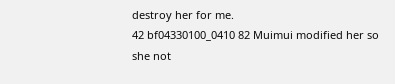destroy her for me.
42 bf04330100_0410 82 Muimui modified her so she not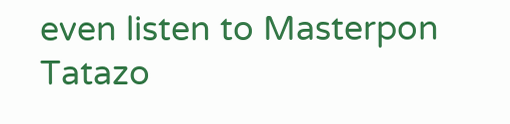even listen to Masterpon Tatazo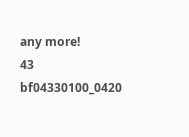any more!
43 bf04330100_0420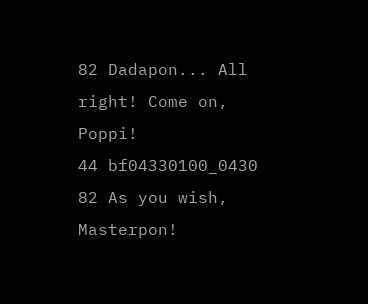82 Dadapon... All right! Come on, Poppi!
44 bf04330100_0430 82 As you wish, Masterpon!